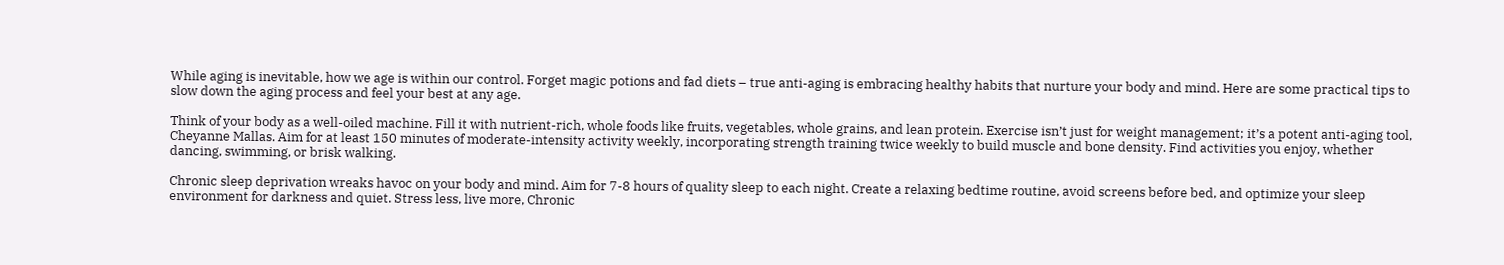While aging is inevitable, how we age is within our control. Forget magic potions and fad diets – true anti-aging is embracing healthy habits that nurture your body and mind. Here are some practical tips to slow down the aging process and feel your best at any age.

Think of your body as a well-oiled machine. Fill it with nutrient-rich, whole foods like fruits, vegetables, whole grains, and lean protein. Exercise isn’t just for weight management; it’s a potent anti-aging tool, Cheyanne Mallas. Aim for at least 150 minutes of moderate-intensity activity weekly, incorporating strength training twice weekly to build muscle and bone density. Find activities you enjoy, whether dancing, swimming, or brisk walking.

Chronic sleep deprivation wreaks havoc on your body and mind. Aim for 7-8 hours of quality sleep to each night. Create a relaxing bedtime routine, avoid screens before bed, and optimize your sleep environment for darkness and quiet. Stress less, live more, Chronic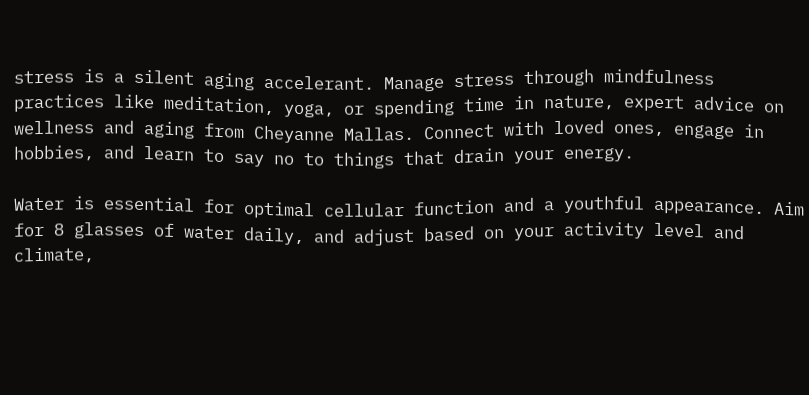stress is a silent aging accelerant. Manage stress through mindfulness practices like meditation, yoga, or spending time in nature, expert advice on wellness and aging from Cheyanne Mallas. Connect with loved ones, engage in hobbies, and learn to say no to things that drain your energy.

Water is essential for optimal cellular function and a youthful appearance. Aim for 8 glasses of water daily, and adjust based on your activity level and climate,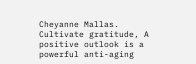Cheyanne Mallas. Cultivate gratitude, A positive outlook is a powerful anti-aging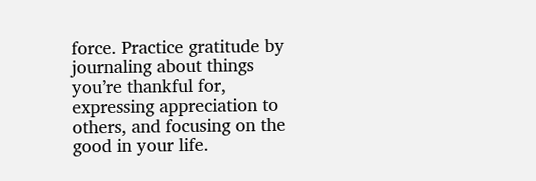force. Practice gratitude by journaling about things you’re thankful for, expressing appreciation to others, and focusing on the good in your life.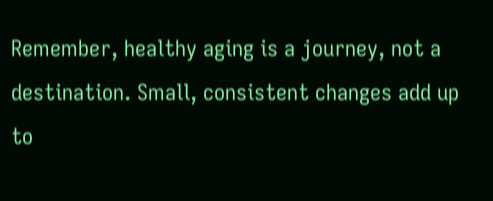Remember, healthy aging is a journey, not a destination. Small, consistent changes add up to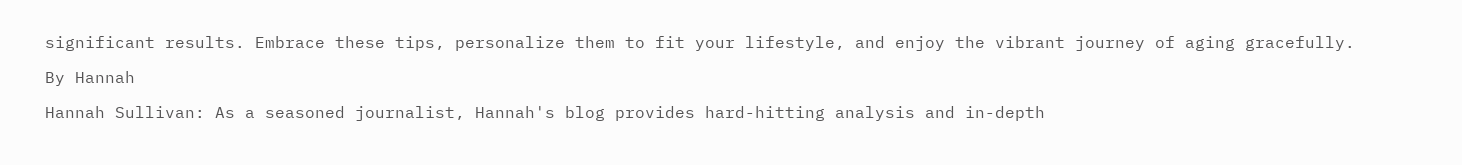significant results. Embrace these tips, personalize them to fit your lifestyle, and enjoy the vibrant journey of aging gracefully.

By Hannah

Hannah Sullivan: As a seasoned journalist, Hannah's blog provides hard-hitting analysis and in-depth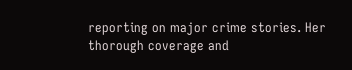reporting on major crime stories. Her thorough coverage and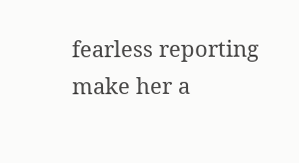fearless reporting make her a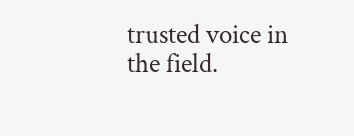trusted voice in the field.